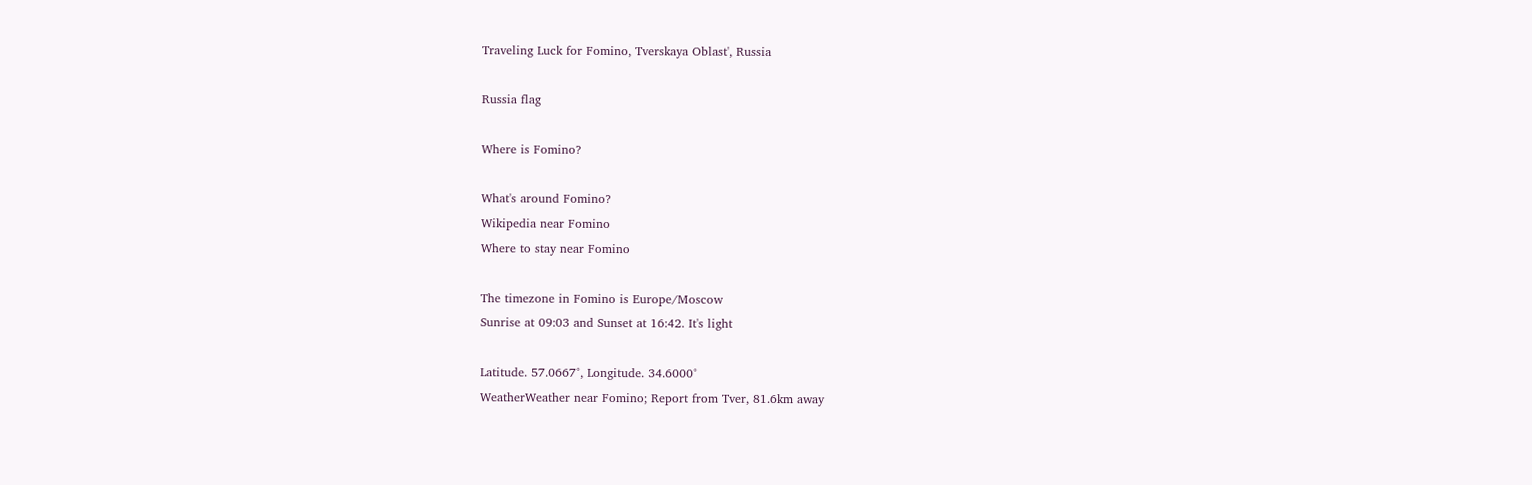Traveling Luck for Fomino, Tverskaya Oblast', Russia

Russia flag

Where is Fomino?

What's around Fomino?
Wikipedia near Fomino
Where to stay near Fomino

The timezone in Fomino is Europe/Moscow
Sunrise at 09:03 and Sunset at 16:42. It's light

Latitude. 57.0667°, Longitude. 34.6000°
WeatherWeather near Fomino; Report from Tver, 81.6km away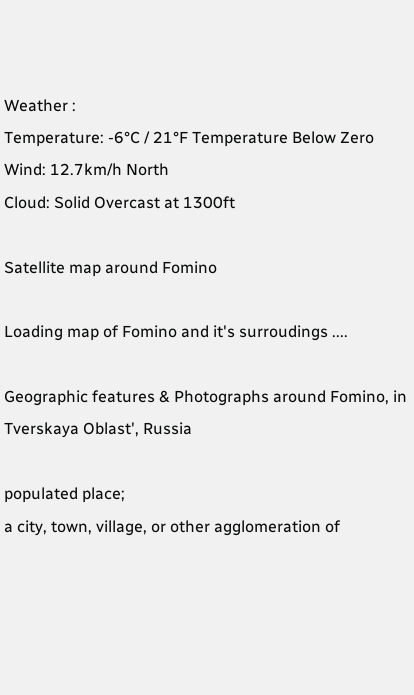Weather :
Temperature: -6°C / 21°F Temperature Below Zero
Wind: 12.7km/h North
Cloud: Solid Overcast at 1300ft

Satellite map around Fomino

Loading map of Fomino and it's surroudings ....

Geographic features & Photographs around Fomino, in Tverskaya Oblast', Russia

populated place;
a city, town, village, or other agglomeration of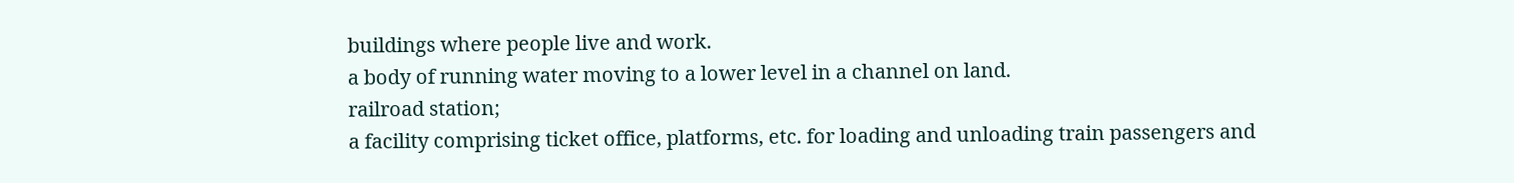buildings where people live and work.
a body of running water moving to a lower level in a channel on land.
railroad station;
a facility comprising ticket office, platforms, etc. for loading and unloading train passengers and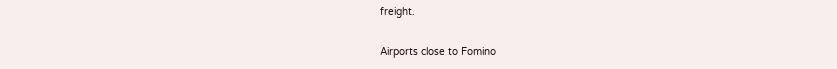freight.

Airports close to Fomino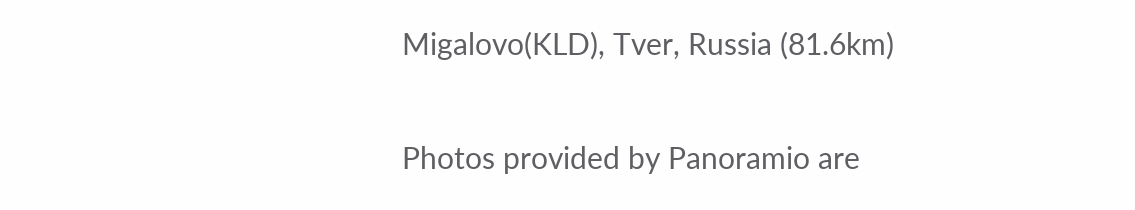Migalovo(KLD), Tver, Russia (81.6km)

Photos provided by Panoramio are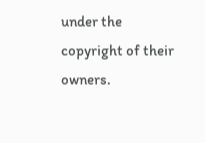under the copyright of their owners.